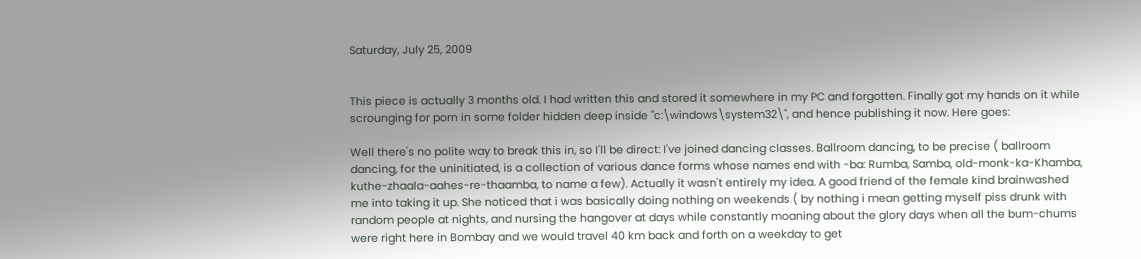Saturday, July 25, 2009


This piece is actually 3 months old. I had written this and stored it somewhere in my PC and forgotten. Finally got my hands on it while scrounging for porn in some folder hidden deep inside "c:\windows\system32\", and hence publishing it now. Here goes:

Well there's no polite way to break this in, so I'll be direct: I've joined dancing classes. Ballroom dancing, to be precise ( ballroom dancing, for the uninitiated, is a collection of various dance forms whose names end with -ba: Rumba, Samba, old-monk-ka-Khamba, kuthe-zhaala-aahes-re-thaamba, to name a few). Actually it wasn't entirely my idea. A good friend of the female kind brainwashed me into taking it up. She noticed that i was basically doing nothing on weekends ( by nothing i mean getting myself piss drunk with random people at nights, and nursing the hangover at days while constantly moaning about the glory days when all the bum-chums were right here in Bombay and we would travel 40 km back and forth on a weekday to get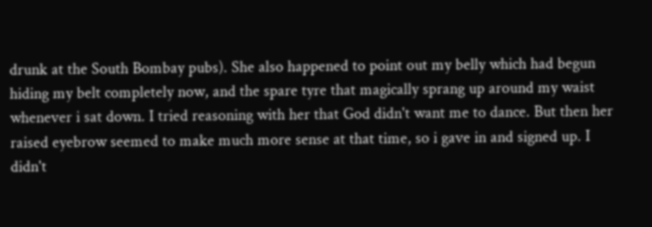drunk at the South Bombay pubs). She also happened to point out my belly which had begun hiding my belt completely now, and the spare tyre that magically sprang up around my waist whenever i sat down. I tried reasoning with her that God didn't want me to dance. But then her raised eyebrow seemed to make much more sense at that time, so i gave in and signed up. I didn't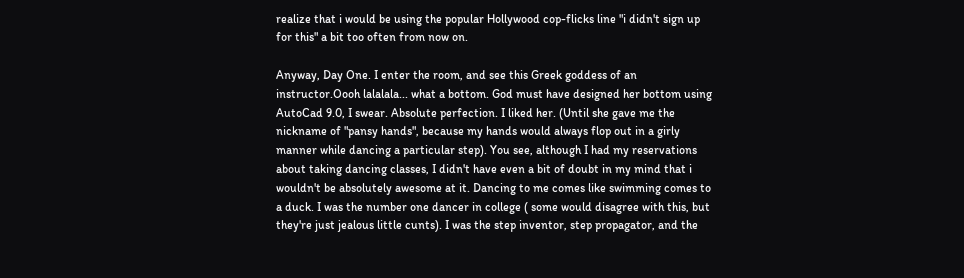realize that i would be using the popular Hollywood cop-flicks line "i didn't sign up for this" a bit too often from now on.

Anyway, Day One. I enter the room, and see this Greek goddess of an instructor.Oooh lalalala... what a bottom. God must have designed her bottom using AutoCad 9.0, I swear. Absolute perfection. I liked her. (Until she gave me the nickname of "pansy hands", because my hands would always flop out in a girly manner while dancing a particular step). You see, although I had my reservations about taking dancing classes, I didn't have even a bit of doubt in my mind that i wouldn't be absolutely awesome at it. Dancing to me comes like swimming comes to a duck. I was the number one dancer in college ( some would disagree with this, but they're just jealous little cunts). I was the step inventor, step propagator, and the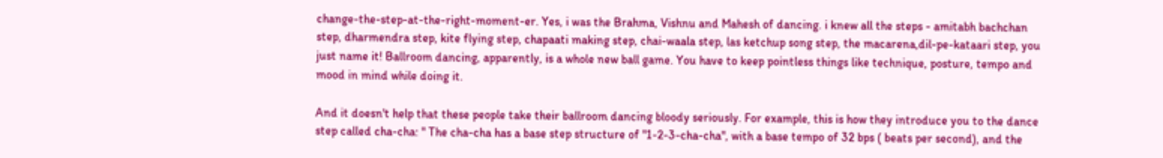change-the-step-at-the-right-moment-er. Yes, i was the Brahma, Vishnu and Mahesh of dancing. i knew all the steps - amitabh bachchan step, dharmendra step, kite flying step, chapaati making step, chai-waala step, las ketchup song step, the macarena,dil-pe-kataari step, you just name it! Ballroom dancing, apparently, is a whole new ball game. You have to keep pointless things like technique, posture, tempo and mood in mind while doing it.

And it doesn't help that these people take their ballroom dancing bloody seriously. For example, this is how they introduce you to the dance step called cha-cha: " The cha-cha has a base step structure of "1-2-3-cha-cha", with a base tempo of 32 bps ( beats per second), and the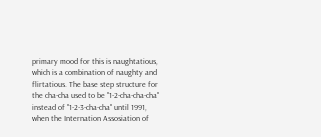primary mood for this is naughtatious, which is a combination of naughty and flirtatious. The base step structure for the cha-cha used to be "1-2-cha-cha-cha" instead of "1-2-3-cha-cha" until 1991, when the Internation Assosiation of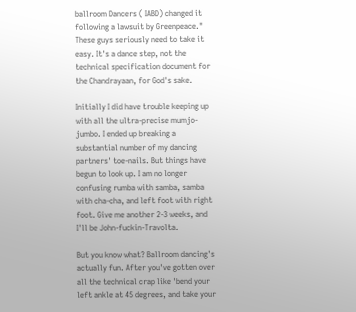ballroom Dancers ( IABD) changed it following a lawsuit by Greenpeace." These guys seriously need to take it easy. It's a dance step, not the technical specification document for the Chandrayaan, for God's sake.

Initially I did have trouble keeping up with all the ultra-precise mumjo-jumbo. I ended up breaking a substantial number of my dancing partners' toe-nails. But things have begun to look up. I am no longer confusing rumba with samba, samba with cha-cha, and left foot with right foot. Give me another 2-3 weeks, and I'll be John-fuckin-Travolta.

But you know what? Ballroom dancing's actually fun. After you've gotten over all the technical crap like 'bend your left ankle at 45 degrees, and take your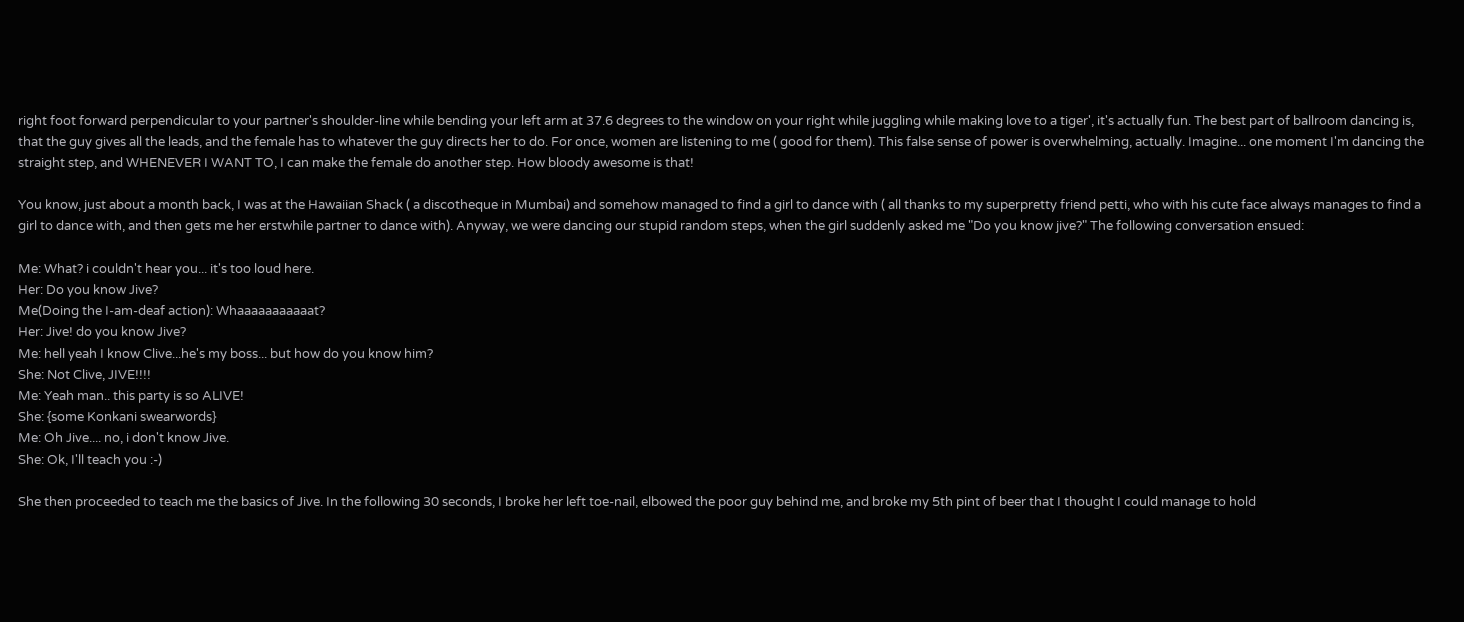right foot forward perpendicular to your partner's shoulder-line while bending your left arm at 37.6 degrees to the window on your right while juggling while making love to a tiger', it's actually fun. The best part of ballroom dancing is, that the guy gives all the leads, and the female has to whatever the guy directs her to do. For once, women are listening to me ( good for them). This false sense of power is overwhelming, actually. Imagine... one moment I'm dancing the straight step, and WHENEVER I WANT TO, I can make the female do another step. How bloody awesome is that!

You know, just about a month back, I was at the Hawaiian Shack ( a discotheque in Mumbai) and somehow managed to find a girl to dance with ( all thanks to my superpretty friend petti, who with his cute face always manages to find a girl to dance with, and then gets me her erstwhile partner to dance with). Anyway, we were dancing our stupid random steps, when the girl suddenly asked me "Do you know jive?" The following conversation ensued:

Me: What? i couldn't hear you... it's too loud here.
Her: Do you know Jive?
Me(Doing the I-am-deaf action): Whaaaaaaaaaaat?
Her: Jive! do you know Jive?
Me: hell yeah I know Clive...he's my boss... but how do you know him?
She: Not Clive, JIVE!!!!
Me: Yeah man.. this party is so ALIVE!
She: {some Konkani swearwords}
Me: Oh Jive.... no, i don't know Jive.
She: Ok, I'll teach you :-)

She then proceeded to teach me the basics of Jive. In the following 30 seconds, I broke her left toe-nail, elbowed the poor guy behind me, and broke my 5th pint of beer that I thought I could manage to hold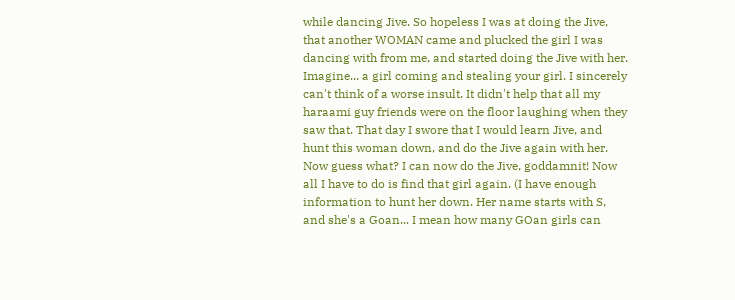while dancing Jive. So hopeless I was at doing the Jive, that another WOMAN came and plucked the girl I was dancing with from me, and started doing the Jive with her. Imagine... a girl coming and stealing your girl. I sincerely can't think of a worse insult. It didn't help that all my haraami guy friends were on the floor laughing when they saw that. That day I swore that I would learn Jive, and hunt this woman down, and do the Jive again with her. Now guess what? I can now do the Jive, goddamnit! Now all I have to do is find that girl again. (I have enough information to hunt her down. Her name starts with S, and she's a Goan... I mean how many GOan girls can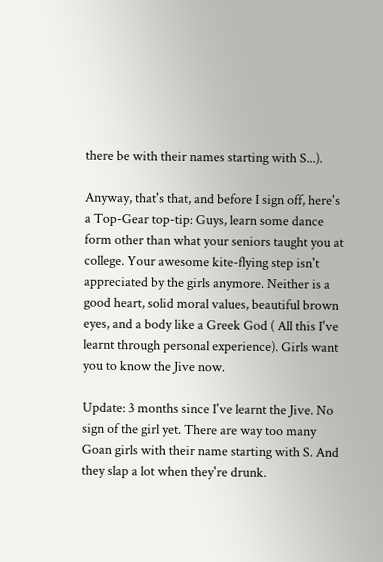there be with their names starting with S...).

Anyway, that's that, and before I sign off, here's a Top-Gear top-tip: Guys, learn some dance form other than what your seniors taught you at college. Your awesome kite-flying step isn't appreciated by the girls anymore. Neither is a good heart, solid moral values, beautiful brown eyes, and a body like a Greek God ( All this I've learnt through personal experience). Girls want you to know the Jive now.

Update: 3 months since I've learnt the Jive. No sign of the girl yet. There are way too many Goan girls with their name starting with S. And they slap a lot when they're drunk.